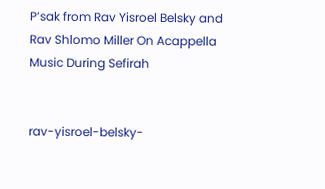P’sak from Rav Yisroel Belsky and Rav Shlomo Miller On Acappella Music During Sefirah


rav-yisroel-belsky-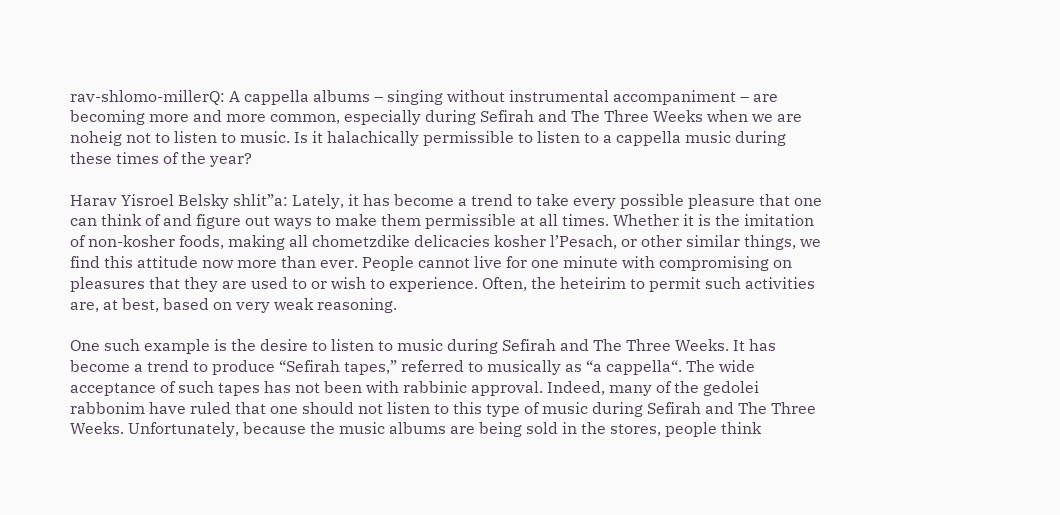rav-shlomo-millerQ: A cappella albums – singing without instrumental accompaniment – are becoming more and more common, especially during Sefirah and The Three Weeks when we are noheig not to listen to music. Is it halachically permissible to listen to a cappella music during these times of the year?

Harav Yisroel Belsky shlit”a: Lately, it has become a trend to take every possible pleasure that one can think of and figure out ways to make them permissible at all times. Whether it is the imitation of non-kosher foods, making all chometzdike delicacies kosher l’Pesach, or other similar things, we find this attitude now more than ever. People cannot live for one minute with compromising on pleasures that they are used to or wish to experience. Often, the heteirim to permit such activities are, at best, based on very weak reasoning.

One such example is the desire to listen to music during Sefirah and The Three Weeks. It has become a trend to produce “Sefirah tapes,” referred to musically as “a cappella“. The wide acceptance of such tapes has not been with rabbinic approval. Indeed, many of the gedolei rabbonim have ruled that one should not listen to this type of music during Sefirah and The Three Weeks. Unfortunately, because the music albums are being sold in the stores, people think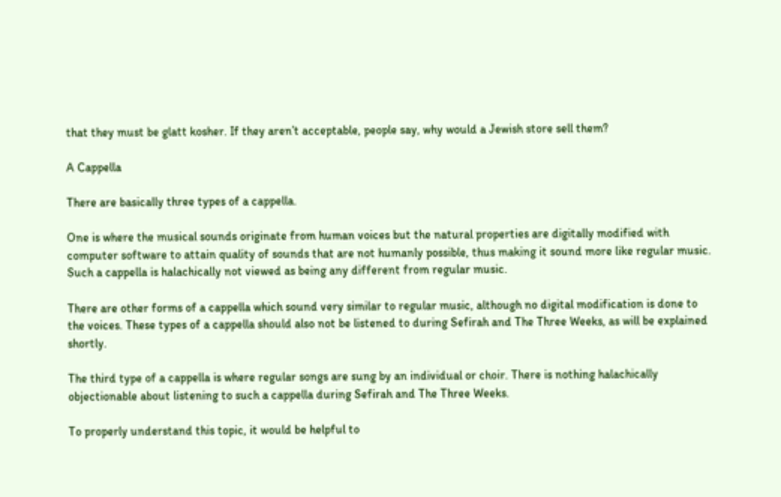that they must be glatt kosher. If they aren’t acceptable, people say, why would a Jewish store sell them?

A Cappella

There are basically three types of a cappella.

One is where the musical sounds originate from human voices but the natural properties are digitally modified with computer software to attain quality of sounds that are not humanly possible, thus making it sound more like regular music. Such a cappella is halachically not viewed as being any different from regular music.

There are other forms of a cappella which sound very similar to regular music, although no digital modification is done to the voices. These types of a cappella should also not be listened to during Sefirah and The Three Weeks, as will be explained shortly.

The third type of a cappella is where regular songs are sung by an individual or choir. There is nothing halachically objectionable about listening to such a cappella during Sefirah and The Three Weeks.

To properly understand this topic, it would be helpful to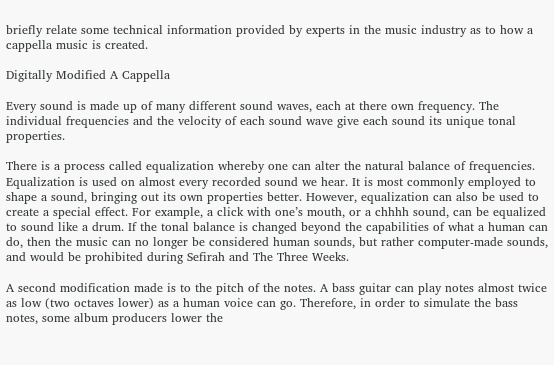briefly relate some technical information provided by experts in the music industry as to how a cappella music is created.

Digitally Modified A Cappella

Every sound is made up of many different sound waves, each at there own frequency. The individual frequencies and the velocity of each sound wave give each sound its unique tonal properties.

There is a process called equalization whereby one can alter the natural balance of frequencies. Equalization is used on almost every recorded sound we hear. It is most commonly employed to shape a sound, bringing out its own properties better. However, equalization can also be used to create a special effect. For example, a click with one’s mouth, or a chhhh sound, can be equalized to sound like a drum. If the tonal balance is changed beyond the capabilities of what a human can do, then the music can no longer be considered human sounds, but rather computer-made sounds, and would be prohibited during Sefirah and The Three Weeks.

A second modification made is to the pitch of the notes. A bass guitar can play notes almost twice as low (two octaves lower) as a human voice can go. Therefore, in order to simulate the bass notes, some album producers lower the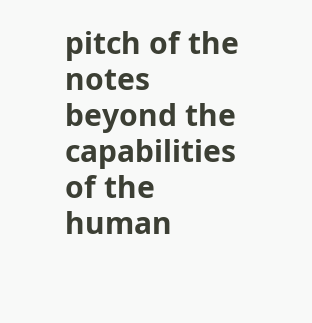pitch of the notes beyond the capabilities of the human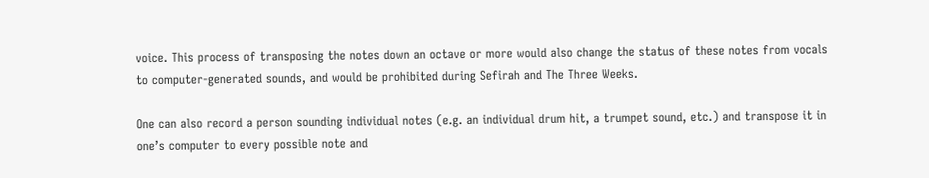voice. This process of transposing the notes down an octave or more would also change the status of these notes from vocals to computer-generated sounds, and would be prohibited during Sefirah and The Three Weeks.

One can also record a person sounding individual notes (e.g. an individual drum hit, a trumpet sound, etc.) and transpose it in one’s computer to every possible note and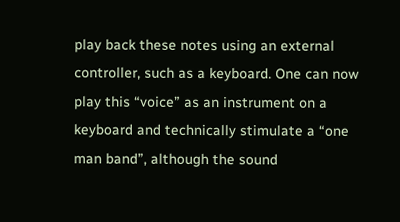play back these notes using an external controller, such as a keyboard. One can now play this “voice” as an instrument on a keyboard and technically stimulate a “one man band”, although the sound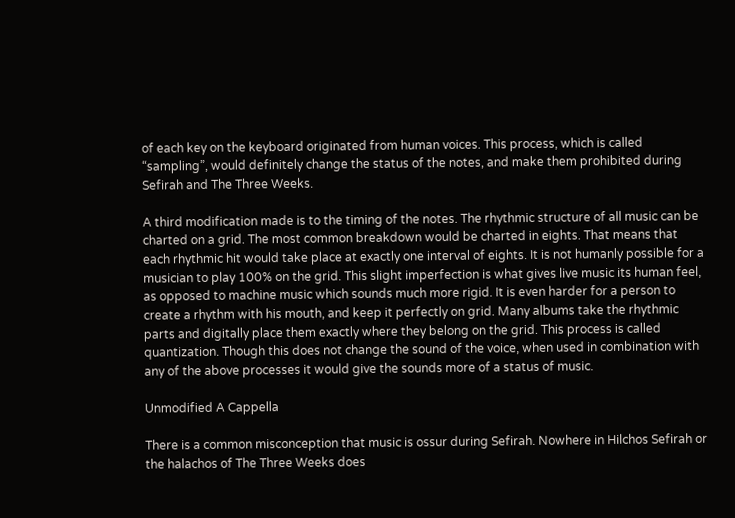of each key on the keyboard originated from human voices. This process, which is called “sampling”, would definitely change the status of the notes, and make them prohibited during Sefirah and The Three Weeks.

A third modification made is to the timing of the notes. The rhythmic structure of all music can be charted on a grid. The most common breakdown would be charted in eights. That means that each rhythmic hit would take place at exactly one interval of eights. It is not humanly possible for a musician to play 100% on the grid. This slight imperfection is what gives live music its human feel, as opposed to machine music which sounds much more rigid. It is even harder for a person to create a rhythm with his mouth, and keep it perfectly on grid. Many albums take the rhythmic parts and digitally place them exactly where they belong on the grid. This process is called quantization. Though this does not change the sound of the voice, when used in combination with any of the above processes it would give the sounds more of a status of music.

Unmodified A Cappella

There is a common misconception that music is ossur during Sefirah. Nowhere in Hilchos Sefirah or the halachos of The Three Weeks does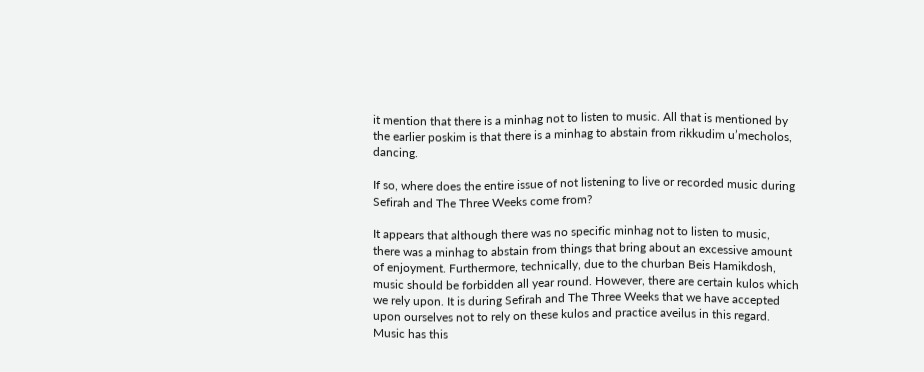it mention that there is a minhag not to listen to music. All that is mentioned by the earlier poskim is that there is a minhag to abstain from rikkudim u’mecholos, dancing.

If so, where does the entire issue of not listening to live or recorded music during Sefirah and The Three Weeks come from?

It appears that although there was no specific minhag not to listen to music, there was a minhag to abstain from things that bring about an excessive amount of enjoyment. Furthermore, technically, due to the churban Beis Hamikdosh, music should be forbidden all year round. However, there are certain kulos which we rely upon. It is during Sefirah and The Three Weeks that we have accepted upon ourselves not to rely on these kulos and practice aveilus in this regard. Music has this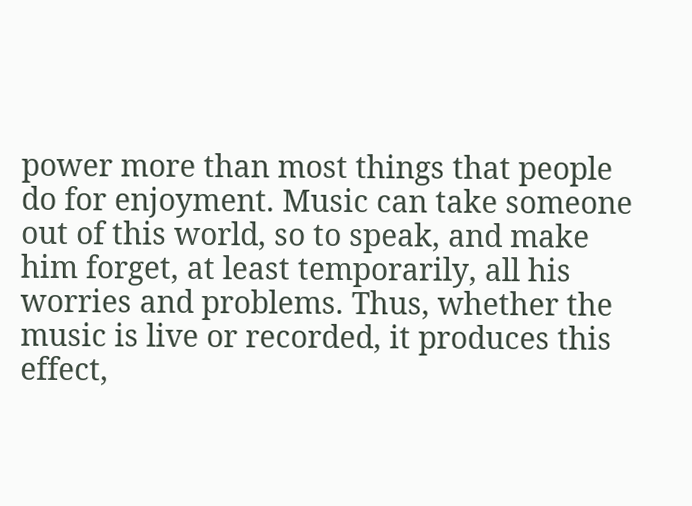power more than most things that people do for enjoyment. Music can take someone out of this world, so to speak, and make him forget, at least temporarily, all his worries and problems. Thus, whether the music is live or recorded, it produces this effect,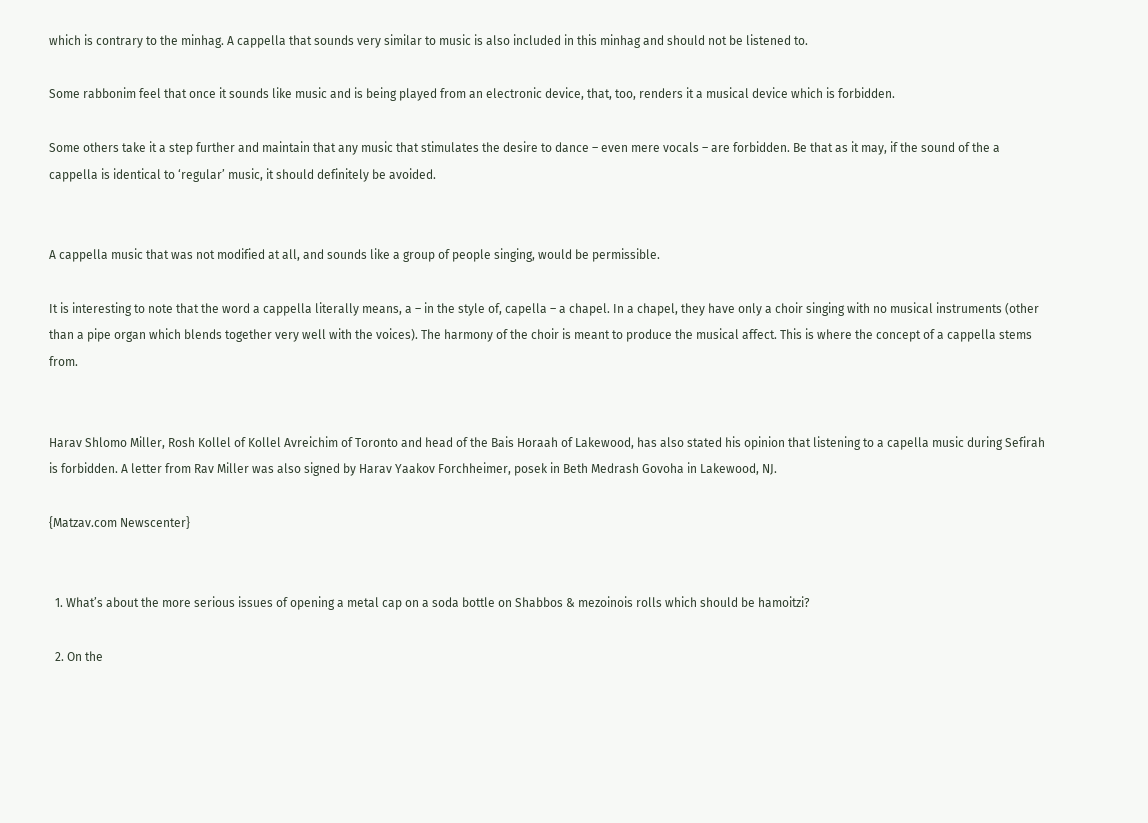which is contrary to the minhag. A cappella that sounds very similar to music is also included in this minhag and should not be listened to.

Some rabbonim feel that once it sounds like music and is being played from an electronic device, that, too, renders it a musical device which is forbidden.

Some others take it a step further and maintain that any music that stimulates the desire to dance – even mere vocals – are forbidden. Be that as it may, if the sound of the a cappella is identical to ‘regular’ music, it should definitely be avoided.


A cappella music that was not modified at all, and sounds like a group of people singing, would be permissible.

It is interesting to note that the word a cappella literally means, a – in the style of, capella – a chapel. In a chapel, they have only a choir singing with no musical instruments (other than a pipe organ which blends together very well with the voices). The harmony of the choir is meant to produce the musical affect. This is where the concept of a cappella stems from.


Harav Shlomo Miller, Rosh Kollel of Kollel Avreichim of Toronto and head of the Bais Horaah of Lakewood, has also stated his opinion that listening to a capella music during Sefirah is forbidden. A letter from Rav Miller was also signed by Harav Yaakov Forchheimer, posek in Beth Medrash Govoha in Lakewood, NJ.

{Matzav.com Newscenter}


  1. What’s about the more serious issues of opening a metal cap on a soda bottle on Shabbos & mezoinois rolls which should be hamoitzi?

  2. On the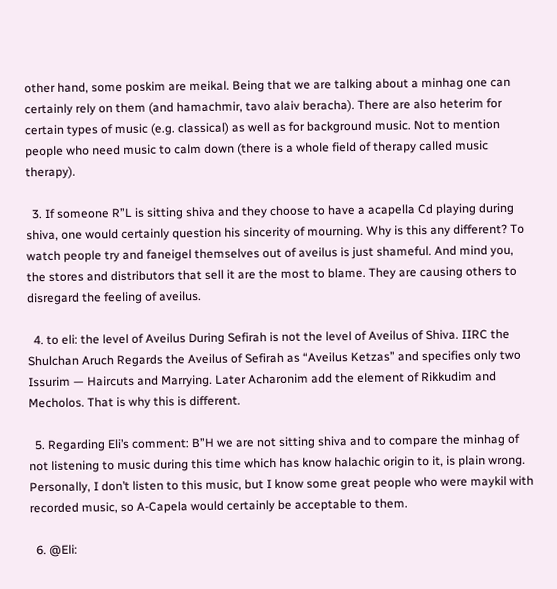other hand, some poskim are meikal. Being that we are talking about a minhag one can certainly rely on them (and hamachmir, tavo alaiv beracha). There are also heterim for certain types of music (e.g. classical) as well as for background music. Not to mention people who need music to calm down (there is a whole field of therapy called music therapy).

  3. If someone R”L is sitting shiva and they choose to have a acapella Cd playing during shiva, one would certainly question his sincerity of mourning. Why is this any different? To watch people try and faneigel themselves out of aveilus is just shameful. And mind you, the stores and distributors that sell it are the most to blame. They are causing others to disregard the feeling of aveilus.

  4. to eli: the level of Aveilus During Sefirah is not the level of Aveilus of Shiva. IIRC the Shulchan Aruch Regards the Aveilus of Sefirah as “Aveilus Ketzas” and specifies only two Issurim — Haircuts and Marrying. Later Acharonim add the element of Rikkudim and Mecholos. That is why this is different.

  5. Regarding Eli’s comment: B”H we are not sitting shiva and to compare the minhag of not listening to music during this time which has know halachic origin to it, is plain wrong. Personally, I don’t listen to this music, but I know some great people who were maykil with recorded music, so A-Capela would certainly be acceptable to them.

  6. @Eli: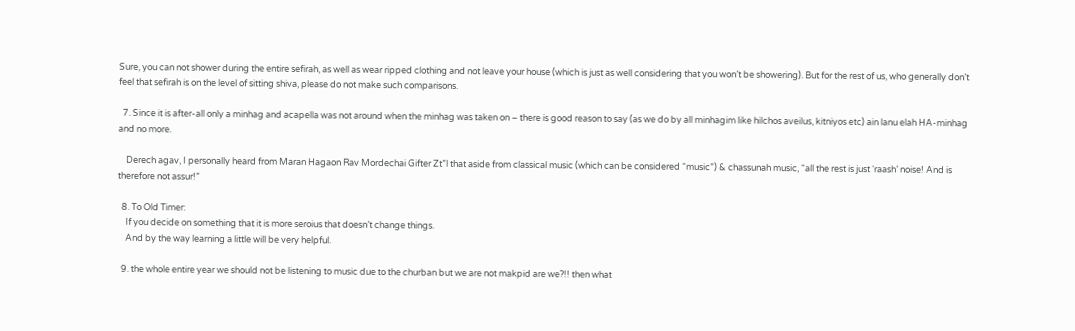Sure, you can not shower during the entire sefirah, as well as wear ripped clothing and not leave your house (which is just as well considering that you won’t be showering). But for the rest of us, who generally don’t feel that sefirah is on the level of sitting shiva, please do not make such comparisons.

  7. Since it is after-all only a minhag and acapella was not around when the minhag was taken on – there is good reason to say (as we do by all minhagim like hilchos aveilus, kitniyos etc) ain lanu elah HA-minhag and no more.

    Derech agav, I personally heard from Maran Hagaon Rav Mordechai Gifter Zt”l that aside from classical music (which can be considered “music”) & chassunah music, “all the rest is just ‘raash’ noise! And is therefore not assur!”

  8. To Old Timer:
    If you decide on something that it is more seroius that doesn’t change things.
    And by the way learning a little will be very helpful.

  9. the whole entire year we should not be listening to music due to the churban but we are not makpid are we?!! then what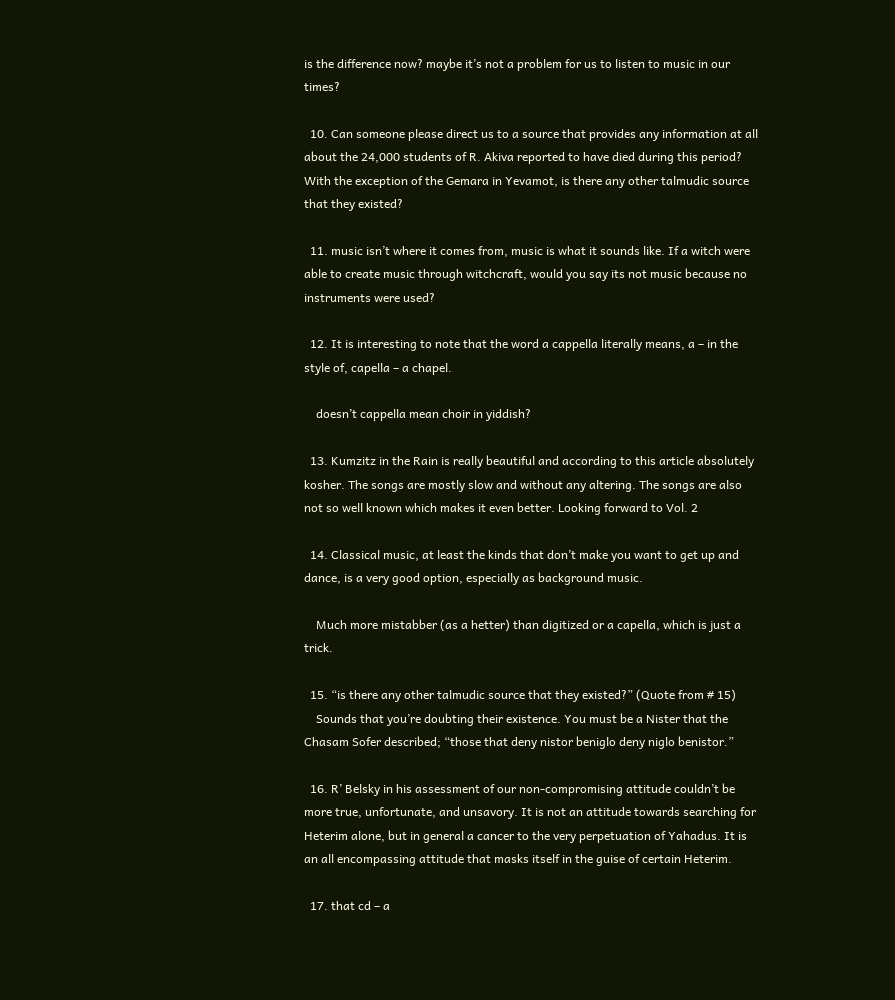is the difference now? maybe it’s not a problem for us to listen to music in our times?

  10. Can someone please direct us to a source that provides any information at all about the 24,000 students of R. Akiva reported to have died during this period? With the exception of the Gemara in Yevamot, is there any other talmudic source that they existed?

  11. music isn’t where it comes from, music is what it sounds like. If a witch were able to create music through witchcraft, would you say its not music because no instruments were used?

  12. It is interesting to note that the word a cappella literally means, a – in the style of, capella – a chapel.

    doesn’t cappella mean choir in yiddish?

  13. Kumzitz in the Rain is really beautiful and according to this article absolutely kosher. The songs are mostly slow and without any altering. The songs are also not so well known which makes it even better. Looking forward to Vol. 2

  14. Classical music, at least the kinds that don’t make you want to get up and dance, is a very good option, especially as background music.

    Much more mistabber (as a hetter) than digitized or a capella, which is just a trick.

  15. “is there any other talmudic source that they existed?” (Quote from # 15)
    Sounds that you’re doubting their existence. You must be a Nister that the Chasam Sofer described; “those that deny nistor beniglo deny niglo benistor.”

  16. R’ Belsky in his assessment of our non-compromising attitude couldn’t be more true, unfortunate, and unsavory. It is not an attitude towards searching for Heterim alone, but in general a cancer to the very perpetuation of Yahadus. It is an all encompassing attitude that masks itself in the guise of certain Heterim.

  17. that cd – a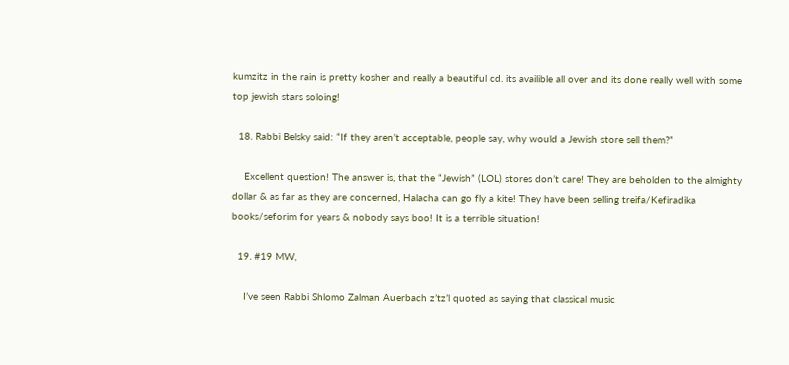kumzitz in the rain is pretty kosher and really a beautiful cd. its availible all over and its done really well with some top jewish stars soloing!

  18. Rabbi Belsky said: “If they aren’t acceptable, people say, why would a Jewish store sell them?”

    Excellent question! The answer is, that the “Jewish” (LOL) stores don’t care! They are beholden to the almighty dollar & as far as they are concerned, Halacha can go fly a kite! They have been selling treifa/Kefiradika books/seforim for years & nobody says boo! It is a terrible situation!

  19. #19 MW,

    I’ve seen Rabbi Shlomo Zalman Auerbach z’tz’l quoted as saying that classical music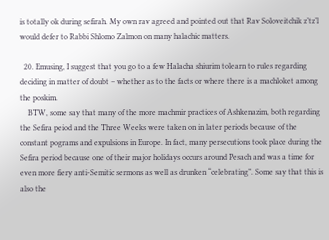is totally ok during sefirah. My own rav agreed and pointed out that Rav Soloveitchik z’tz’l would defer to Rabbi Shlomo Zalmon on many halachic matters.

  20. Emusing, I suggest that you go to a few Halacha shiurim tolearn to rules regarding deciding in matter of doubt – whether as to the facts or where there is a machloket among the poskim.
    BTW, some say that many of the more machmir practices of Ashkenazim, both regarding the Sefira peiod and the Three Weeks were taken on in later periods because of the constant pograms and expulsions in Europe. In fact, many persecutions took place during the Sefira period because one of their major holidays occurs around Pesach and was a time for even more fiery anti-Semitic sermons as well as drunken “celebrating”. Some say that this is also the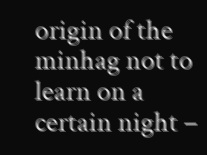origin of the minhag not to learn on a certain night –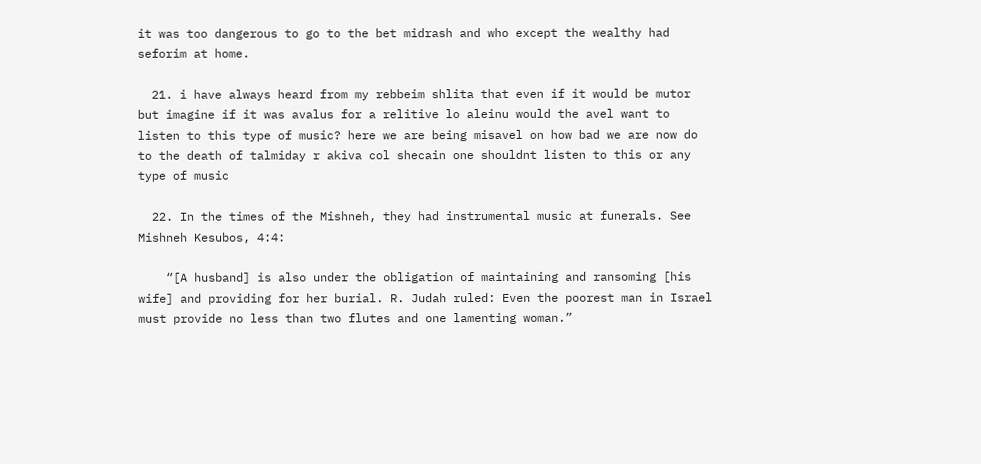it was too dangerous to go to the bet midrash and who except the wealthy had seforim at home.

  21. i have always heard from my rebbeim shlita that even if it would be mutor but imagine if it was avalus for a relitive lo aleinu would the avel want to listen to this type of music? here we are being misavel on how bad we are now do to the death of talmiday r akiva col shecain one shouldnt listen to this or any type of music

  22. In the times of the Mishneh, they had instrumental music at funerals. See Mishneh Kesubos, 4:4:

    “[A husband] is also under the obligation of maintaining and ransoming [his wife] and providing for her burial. R. Judah ruled: Even the poorest man in Israel must provide no less than two flutes and one lamenting woman.”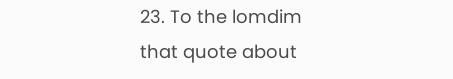23. To the lomdim that quote about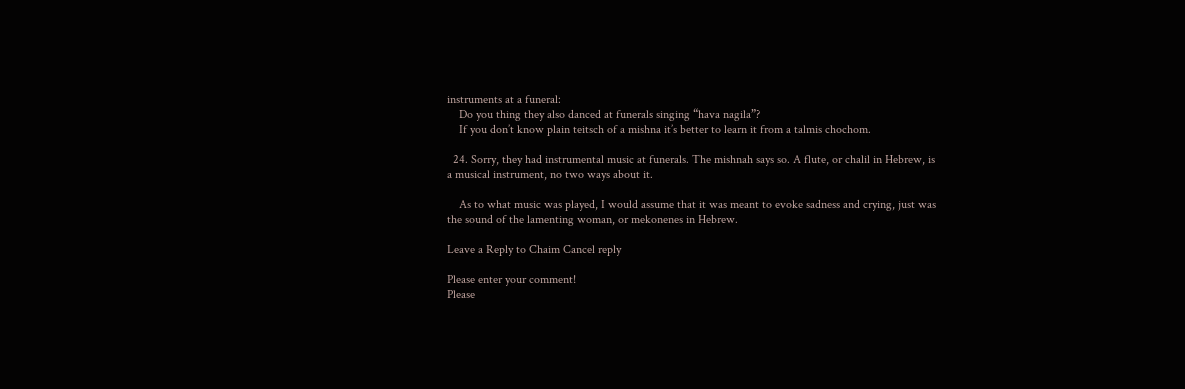instruments at a funeral:
    Do you thing they also danced at funerals singing “hava nagila”?
    If you don’t know plain teitsch of a mishna it’s better to learn it from a talmis chochom.

  24. Sorry, they had instrumental music at funerals. The mishnah says so. A flute, or chalil in Hebrew, is a musical instrument, no two ways about it.

    As to what music was played, I would assume that it was meant to evoke sadness and crying, just was the sound of the lamenting woman, or mekonenes in Hebrew.

Leave a Reply to Chaim Cancel reply

Please enter your comment!
Please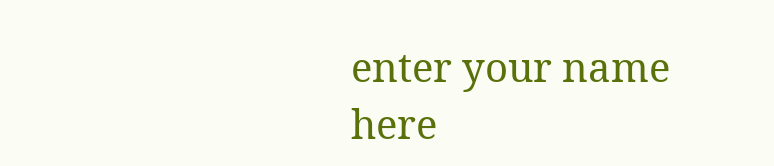enter your name here